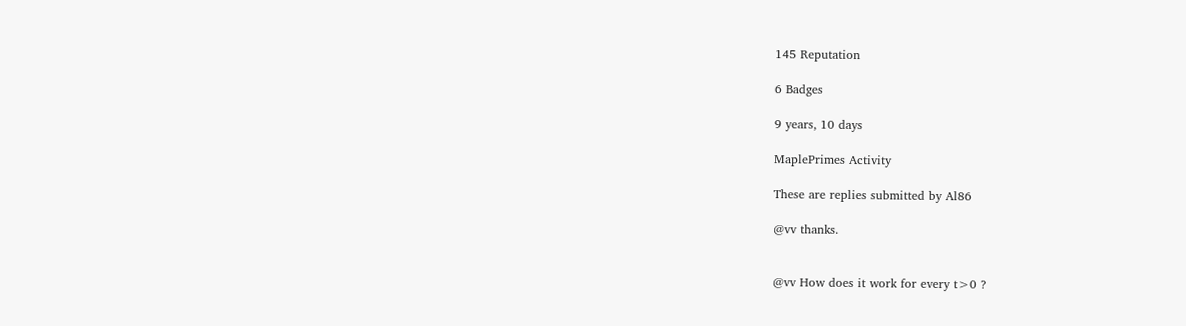145 Reputation

6 Badges

9 years, 10 days

MaplePrimes Activity

These are replies submitted by Al86

@vv thanks.


@vv How does it work for every t>0 ?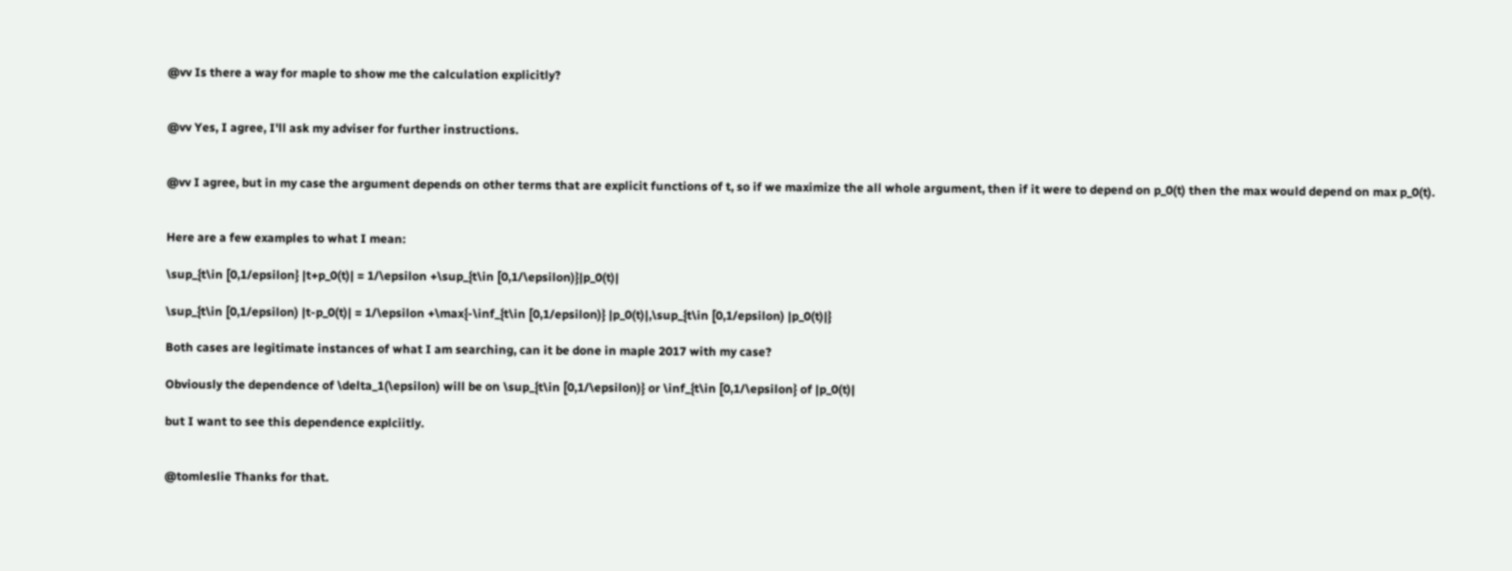@vv Is there a way for maple to show me the calculation explicitly?


@vv Yes, I agree, I'll ask my adviser for further instructions.


@vv I agree, but in my case the argument depends on other terms that are explicit functions of t, so if we maximize the all whole argument, then if it were to depend on p_0(t) then the max would depend on max p_0(t).


Here are a few examples to what I mean:

\sup_{t\in [0,1/epsilon} |t+p_0(t)| = 1/\epsilon +\sup_{t\in [0,1/\epsilon)}|p_0(t)|

\sup_{t\in [0,1/epsilon) |t-p_0(t)| = 1/\epsilon +\max{-\inf_{t\in [0,1/epsilon)} |p_0(t)|,\sup_{t\in [0,1/epsilon) |p_0(t)|}

Both cases are legitimate instances of what I am searching, can it be done in maple 2017 with my case?

Obviously the dependence of \delta_1(\epsilon) will be on \sup_{t\in [0,1/\epsilon)} or \inf_{t\in [0,1/\epsilon} of |p_0(t)|

but I want to see this dependence explciitly.


@tomleslie Thanks for that.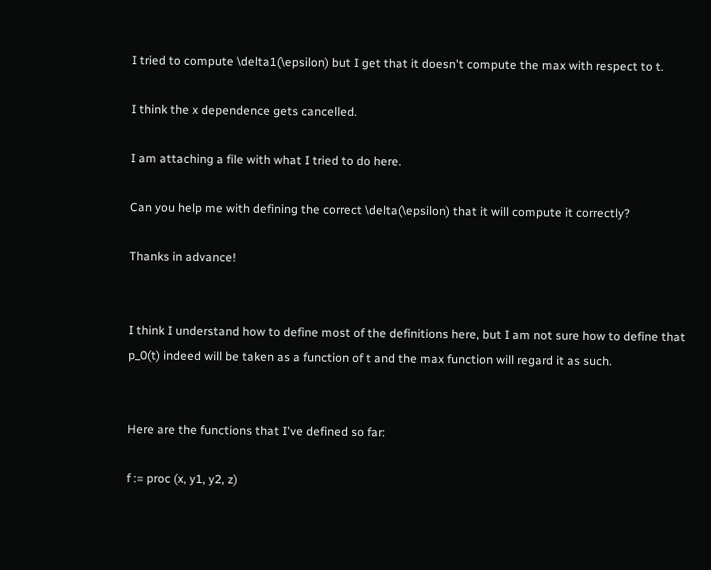I tried to compute \delta1(\epsilon) but I get that it doesn't compute the max with respect to t.

I think the x dependence gets cancelled.

I am attaching a file with what I tried to do here.

Can you help me with defining the correct \delta(\epsilon) that it will compute it correctly?

Thanks in advance!


I think I understand how to define most of the definitions here, but I am not sure how to define that p_0(t) indeed will be taken as a function of t and the max function will regard it as such.


Here are the functions that I've defined so far:

f := proc (x, y1, y2, z)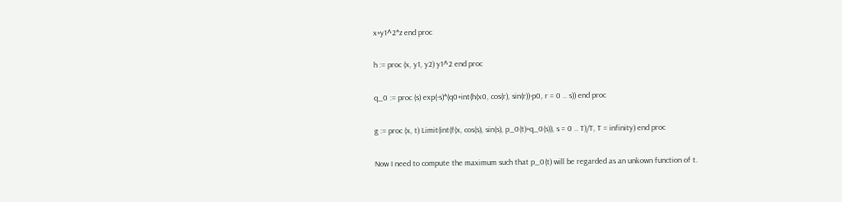x+y1^2*z end proc

h := proc (x, y1, y2) y1^2 end proc

q_0 := proc (s) exp(-s)*(q0+int(h(x0, cos(r), sin(r))-p0, r = 0 .. s)) end proc

g := proc (x, t) Limit(int(f(x, cos(s), sin(s), p_0(t)+q_0(s)), s = 0 .. T)/T, T = infinity) end proc

Now I need to compute the maximum such that p_0(t) will be regarded as an unkown function of t.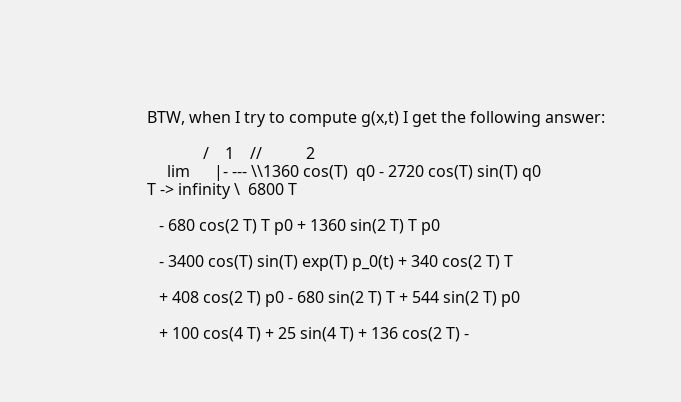BTW, when I try to compute g(x,t) I get the following answer:

              /    1    //           2
     lim      |- --- \\1360 cos(T)  q0 - 2720 cos(T) sin(T) q0
T -> infinity \  6800 T

   - 680 cos(2 T) T p0 + 1360 sin(2 T) T p0

   - 3400 cos(T) sin(T) exp(T) p_0(t) + 340 cos(2 T) T

   + 408 cos(2 T) p0 - 680 sin(2 T) T + 544 sin(2 T) p0

   + 100 cos(4 T) + 25 sin(4 T) + 136 cos(2 T) -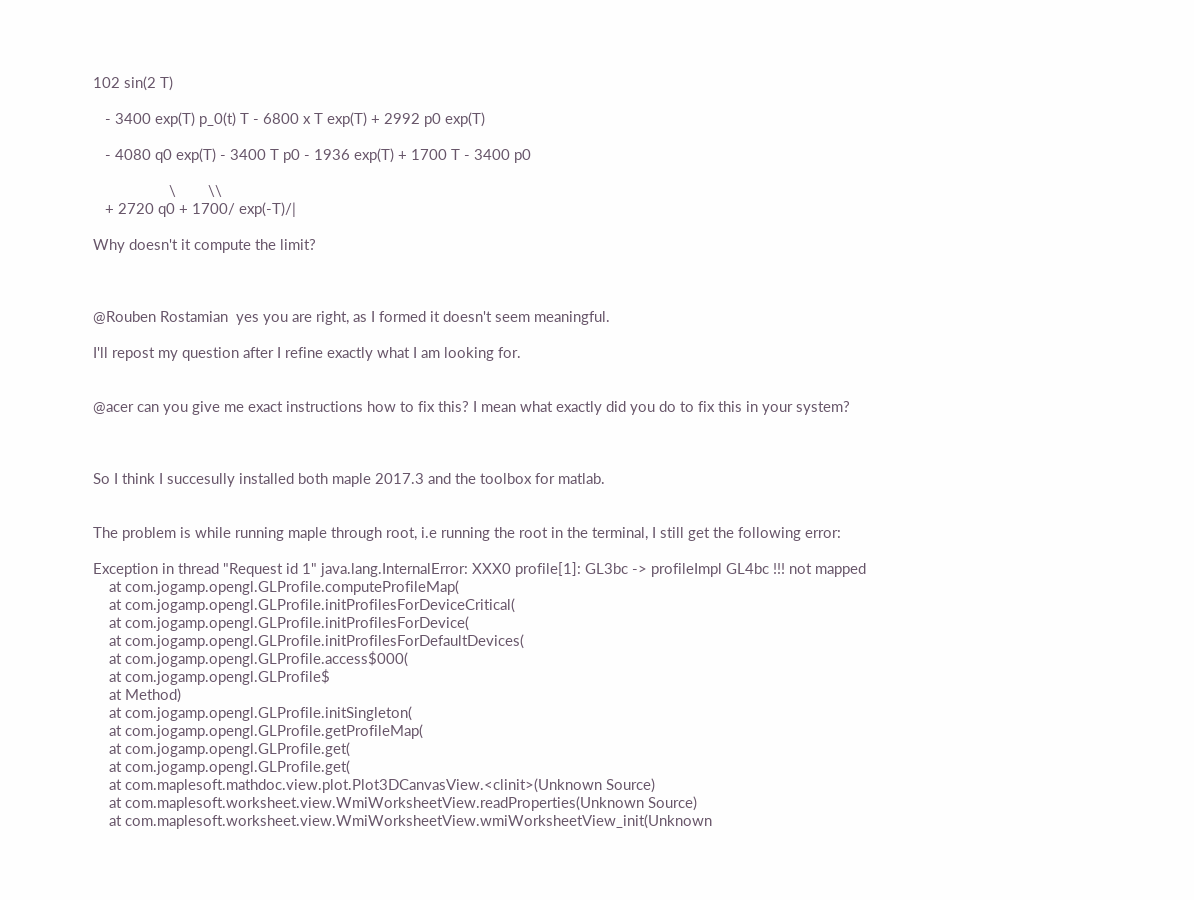102 sin(2 T)

   - 3400 exp(T) p_0(t) T - 6800 x T exp(T) + 2992 p0 exp(T)

   - 4080 q0 exp(T) - 3400 T p0 - 1936 exp(T) + 1700 T - 3400 p0

                   \        \\
   + 2720 q0 + 1700/ exp(-T)/|

Why doesn't it compute the limit?



@Rouben Rostamian  yes you are right, as I formed it doesn't seem meaningful.

I'll repost my question after I refine exactly what I am looking for.


@acer can you give me exact instructions how to fix this? I mean what exactly did you do to fix this in your system?



So I think I succesully installed both maple 2017.3 and the toolbox for matlab.


The problem is while running maple through root, i.e running the root in the terminal, I still get the following error:

Exception in thread "Request id 1" java.lang.InternalError: XXX0 profile[1]: GL3bc -> profileImpl GL4bc !!! not mapped
    at com.jogamp.opengl.GLProfile.computeProfileMap(
    at com.jogamp.opengl.GLProfile.initProfilesForDeviceCritical(
    at com.jogamp.opengl.GLProfile.initProfilesForDevice(
    at com.jogamp.opengl.GLProfile.initProfilesForDefaultDevices(
    at com.jogamp.opengl.GLProfile.access$000(
    at com.jogamp.opengl.GLProfile$
    at Method)
    at com.jogamp.opengl.GLProfile.initSingleton(
    at com.jogamp.opengl.GLProfile.getProfileMap(
    at com.jogamp.opengl.GLProfile.get(
    at com.jogamp.opengl.GLProfile.get(
    at com.maplesoft.mathdoc.view.plot.Plot3DCanvasView.<clinit>(Unknown Source)
    at com.maplesoft.worksheet.view.WmiWorksheetView.readProperties(Unknown Source)
    at com.maplesoft.worksheet.view.WmiWorksheetView.wmiWorksheetView_init(Unknown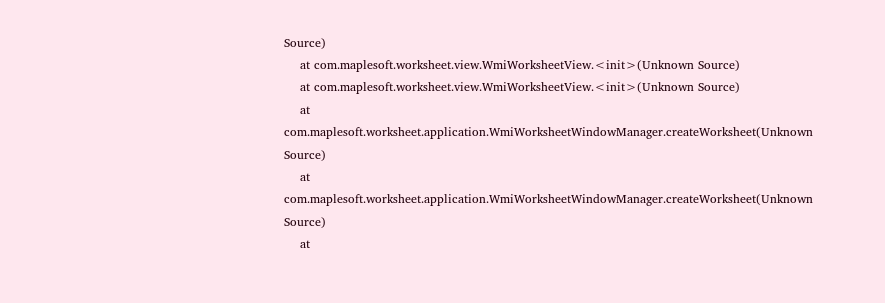Source)
    at com.maplesoft.worksheet.view.WmiWorksheetView.<init>(Unknown Source)
    at com.maplesoft.worksheet.view.WmiWorksheetView.<init>(Unknown Source)
    at com.maplesoft.worksheet.application.WmiWorksheetWindowManager.createWorksheet(Unknown Source)
    at com.maplesoft.worksheet.application.WmiWorksheetWindowManager.createWorksheet(Unknown Source)
    at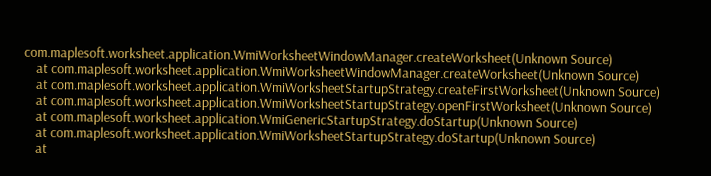com.maplesoft.worksheet.application.WmiWorksheetWindowManager.createWorksheet(Unknown Source)
    at com.maplesoft.worksheet.application.WmiWorksheetWindowManager.createWorksheet(Unknown Source)
    at com.maplesoft.worksheet.application.WmiWorksheetStartupStrategy.createFirstWorksheet(Unknown Source)
    at com.maplesoft.worksheet.application.WmiWorksheetStartupStrategy.openFirstWorksheet(Unknown Source)
    at com.maplesoft.worksheet.application.WmiGenericStartupStrategy.doStartup(Unknown Source)
    at com.maplesoft.worksheet.application.WmiWorksheetStartupStrategy.doStartup(Unknown Source)
    at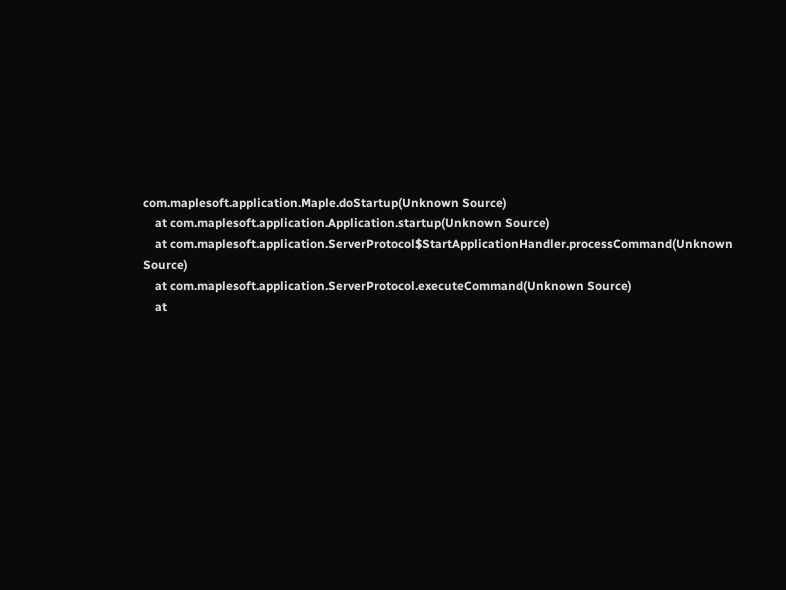com.maplesoft.application.Maple.doStartup(Unknown Source)
    at com.maplesoft.application.Application.startup(Unknown Source)
    at com.maplesoft.application.ServerProtocol$StartApplicationHandler.processCommand(Unknown Source)
    at com.maplesoft.application.ServerProtocol.executeCommand(Unknown Source)
    at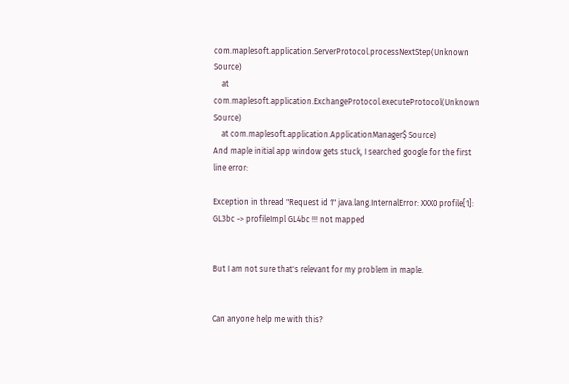com.maplesoft.application.ServerProtocol.processNextStep(Unknown Source)
    at com.maplesoft.application.ExchangeProtocol.executeProtocol(Unknown Source)
    at com.maplesoft.application.ApplicationManager$ Source)
And maple initial app window gets stuck, I searched google for the first line error:

Exception in thread "Request id 1" java.lang.InternalError: XXX0 profile[1]: GL3bc -> profileImpl GL4bc !!! not mapped


But I am not sure that's relevant for my problem in maple.


Can anyone help me with this?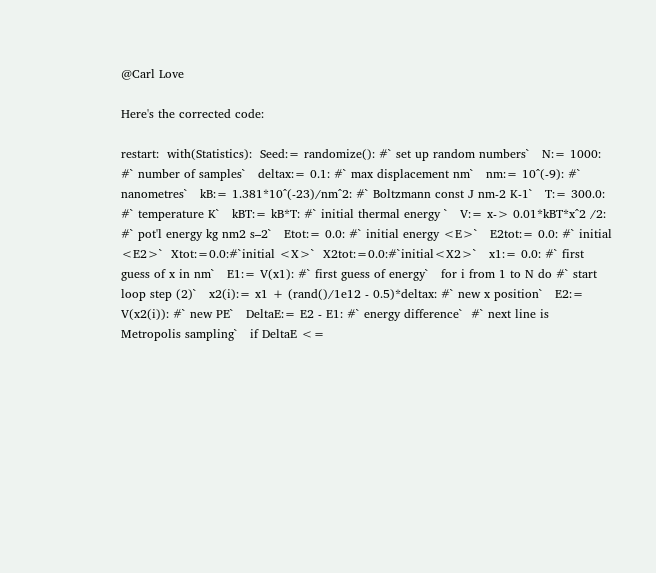@Carl Love

Here's the corrected code:

restart:  with(Statistics):  Seed:= randomize(): #` set up random numbers`   N:= 1000: #` number of samples`   deltax:= 0.1: #` max displacement nm`   nm:= 10^(-9): #` nanometres`   kB:= 1.381*10^(-23)/nm^2: #` Boltzmann const J nm-2 K-1`   T:= 300.0: #` temperature K`   kBT:= kB*T: #` initial thermal energy `   V:= x-> 0.01*kBT*x^2 /2: #` pot'l energy kg nm2 s–2`   Etot:= 0.0: #` initial energy <E>`   E2tot:= 0.0: #` initial <E2>`  Xtot:=0.0:#`initial <X>`  X2tot:=0.0:#`initial<X2>`   x1:= 0.0: #` first guess of x in nm`   E1:= V(x1): #` first guess of energy`   for i from 1 to N do #` start loop step (2)`   x2(i):= x1 + (rand()/1e12 - 0.5)*deltax: #` new x position`   E2:= V(x2(i)): #` new PE`   DeltaE:= E2 - E1: #` energy difference`  #` next line is Metropolis sampling`   if DeltaE <=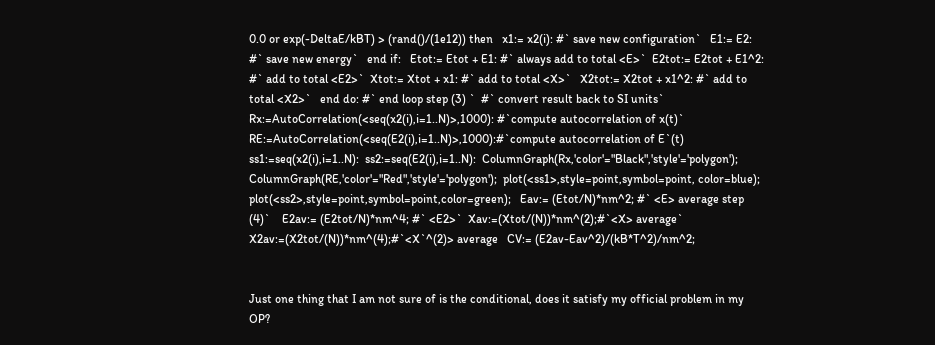0.0 or exp(-DeltaE/kBT) > (rand()/(1e12)) then   x1:= x2(i): #` save new configuration`   E1:= E2: #` save new energy`   end if:   Etot:= Etot + E1: #` always add to total <E>`  E2tot:= E2tot + E1^2: #` add to total <E2>`  Xtot:= Xtot + x1: #` add to total <X>`   X2tot:= X2tot + x1^2: #` add to total <X2>`   end do: #` end loop step (3) `  #` convert result back to SI units`  Rx:=AutoCorrelation(<seq(x2(i),i=1..N)>,1000): #`compute autocorrelation of x(t)`  RE:=AutoCorrelation(<seq(E2(i),i=1..N)>,1000):#`compute autocorrelation of E`(t)  ss1:=seq(x2(i),i=1..N):  ss2:=seq(E2(i),i=1..N):  ColumnGraph(Rx,'color'="Black",'style'='polygon');  ColumnGraph(RE,'color'="Red",'style'='polygon');  plot(<ss1>,style=point,symbol=point, color=blue);  plot(<ss2>,style=point,symbol=point,color=green);   Eav:= (Etot/N)*nm^2; #` <E> average step (4)`    E2av:= (E2tot/N)*nm^4; #` <E2>`  Xav:=(Xtot/(N))*nm^(2);#`<X> average`  X2av:=(X2tot/(N))*nm^(4);#`<X`^(2)> average   CV:= (E2av-Eav^2)/(kB*T^2)/nm^2;


Just one thing that I am not sure of is the conditional, does it satisfy my official problem in my OP?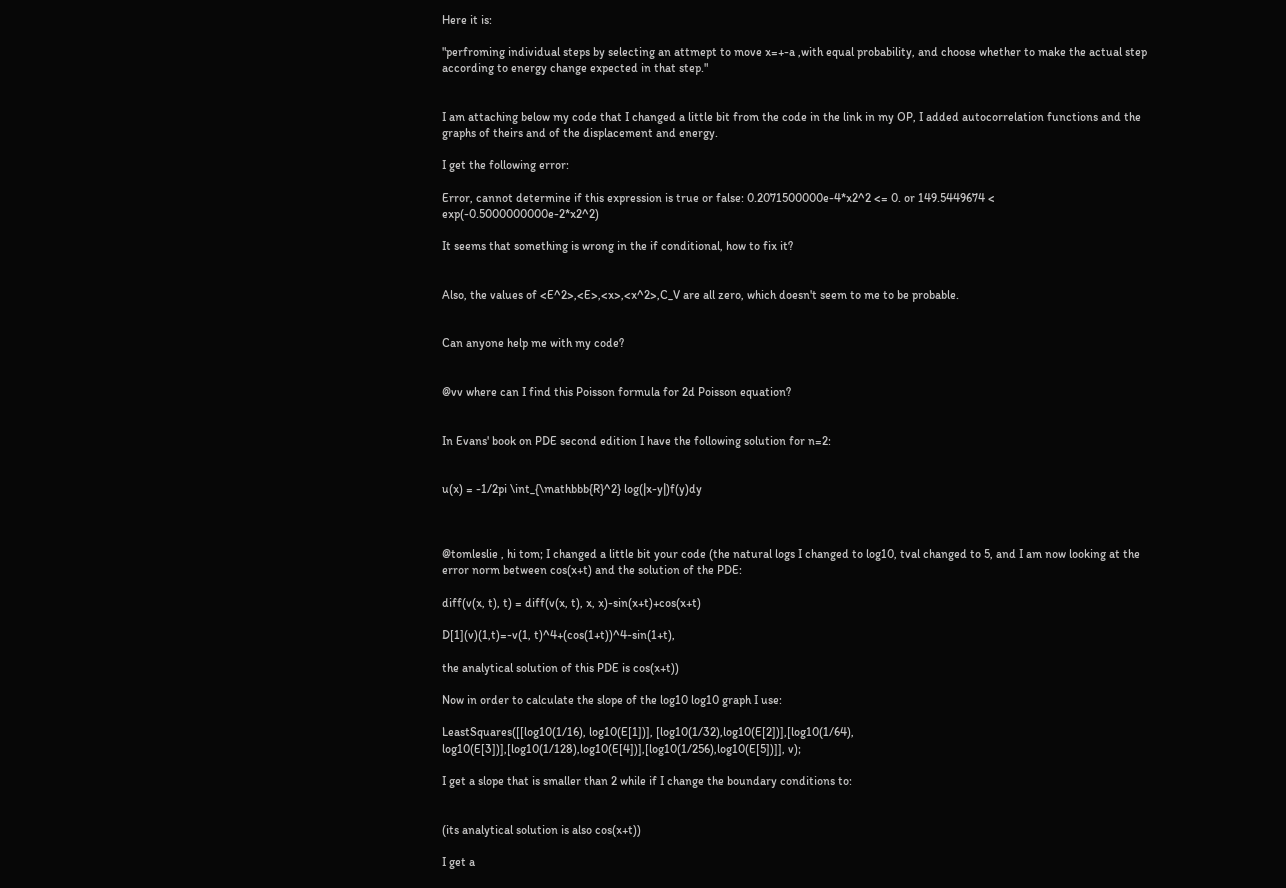Here it is:

"perfroming individual steps by selecting an attmept to move x=+-a ,with equal probability, and choose whether to make the actual step according to energy change expected in that step."


I am attaching below my code that I changed a little bit from the code in the link in my OP, I added autocorrelation functions and the graphs of theirs and of the displacement and energy.

I get the following error:

Error, cannot determine if this expression is true or false: 0.2071500000e-4*x2^2 <= 0. or 149.5449674 < exp(-0.5000000000e-2*x2^2)

It seems that something is wrong in the if conditional, how to fix it?


Also, the values of <E^2>,<E>,<x>,<x^2>,C_V are all zero, which doesn't seem to me to be probable.


Can anyone help me with my code?


@vv where can I find this Poisson formula for 2d Poisson equation?


In Evans' book on PDE second edition I have the following solution for n=2:


u(x) = -1/2pi \int_{\mathbbb{R}^2} log(|x-y|)f(y)dy



@tomleslie , hi tom; I changed a little bit your code (the natural logs I changed to log10, tval changed to 5, and I am now looking at the error norm between cos(x+t) and the solution of the PDE:

diff(v(x, t), t) = diff(v(x, t), x, x)-sin(x+t)+cos(x+t)

D[1](v)(1,t)=-v(1, t)^4+(cos(1+t))^4-sin(1+t),

the analytical solution of this PDE is cos(x+t))

Now in order to calculate the slope of the log10 log10 graph I use:

LeastSquares([[log10(1/16), log10(E[1])], [log10(1/32),log10(E[2])],[log10(1/64), log10(E[3])],[log10(1/128),log10(E[4])],[log10(1/256),log10(E[5])]], v);

I get a slope that is smaller than 2 while if I change the boundary conditions to:


(its analytical solution is also cos(x+t))

I get a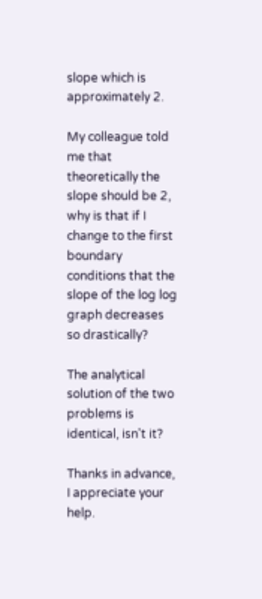slope which is approximately 2.

My colleague told me that theoretically the slope should be 2, why is that if I change to the first boundary conditions that the slope of the log log graph decreases so drastically?

The analytical solution of the two problems is identical, isn't it?

Thanks in advance, I appreciate your help.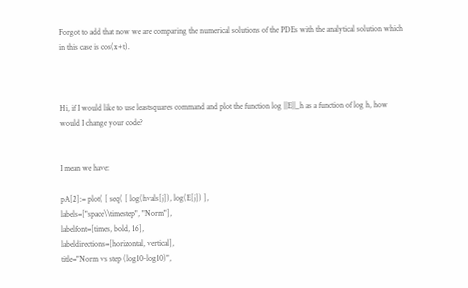Forgot to add that now we are comparing the numerical solutions of the PDEs with the analytical solution which in this case is cos(x+t).



Hi, if I would like to use leastsquares command and plot the function log ||E||_h as a function of log h, how would I change your code?


I mean we have:

pA[2]:= plot( [ seq( [ log(hvals[j]), log(E[j]) ],
labels=["space\\timestep", "Norm"],
labelfont=[times, bold, 16],
labeldirections=[horizontal, vertical],
title="Norm vs step (log10-log10)",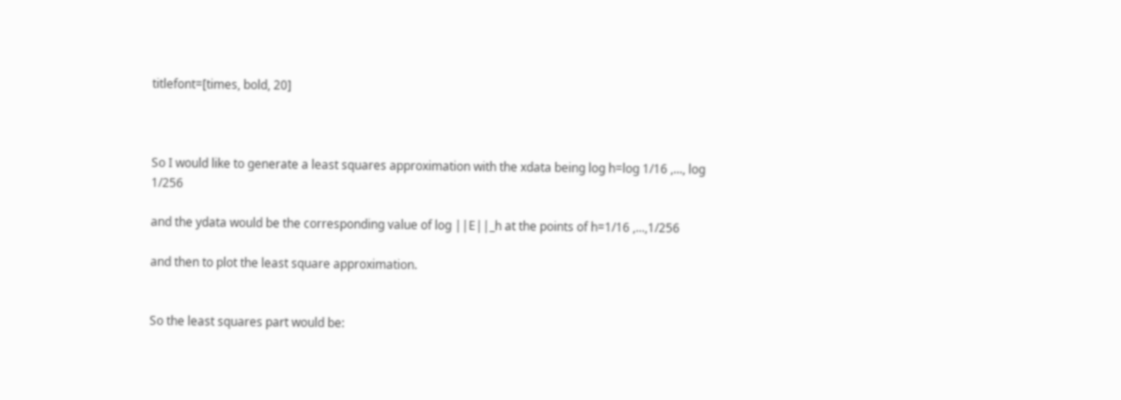titlefont=[times, bold, 20]



So I would like to generate a least squares approximation with the xdata being log h=log 1/16 ,..., log 1/256

and the ydata would be the corresponding value of log ||E||_h at the points of h=1/16 ,...,1/256

and then to plot the least square approximation.


So the least squares part would be: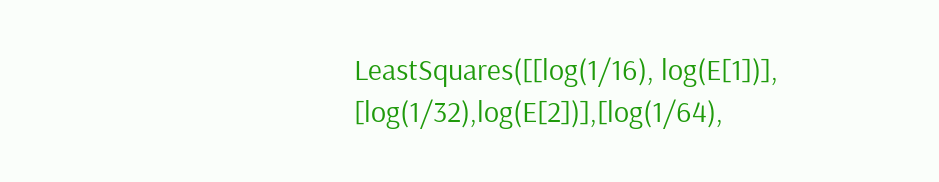LeastSquares([[log(1/16), log(E[1])], [log(1/32),log(E[2])],[log(1/64),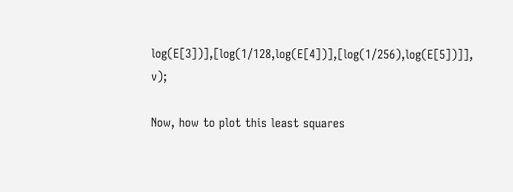log(E[3])],[log(1/128,log(E[4])],[log(1/256),log(E[5])]], v);

Now, how to plot this least squares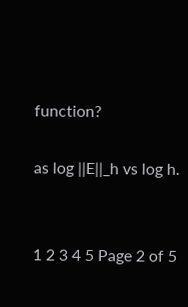function?

as log ||E||_h vs log h.


1 2 3 4 5 Page 2 of 5